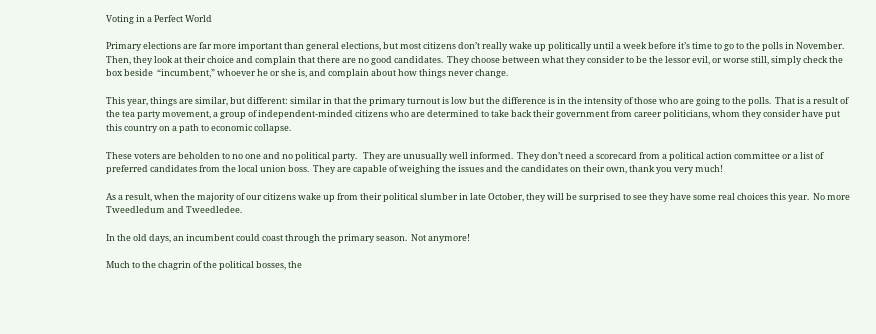Voting in a Perfect World

Primary elections are far more important than general elections, but most citizens don’t really wake up politically until a week before it’s time to go to the polls in November.  Then, they look at their choice and complain that there are no good candidates.  They choose between what they consider to be the lessor evil, or worse still, simply check the box beside  “incumbent,” whoever he or she is, and complain about how things never change.

This year, things are similar, but different: similar in that the primary turnout is low but the difference is in the intensity of those who are going to the polls.  That is a result of  the tea party movement, a group of independent-minded citizens who are determined to take back their government from career politicians, whom they consider have put this country on a path to economic collapse.

These voters are beholden to no one and no political party.   They are unusually well informed.  They don’t need a scorecard from a political action committee or a list of preferred candidates from the local union boss.  They are capable of weighing the issues and the candidates on their own, thank you very much!

As a result, when the majority of our citizens wake up from their political slumber in late October, they will be surprised to see they have some real choices this year.  No more Tweedledum and Tweedledee.

In the old days, an incumbent could coast through the primary season.  Not anymore!

Much to the chagrin of the political bosses, the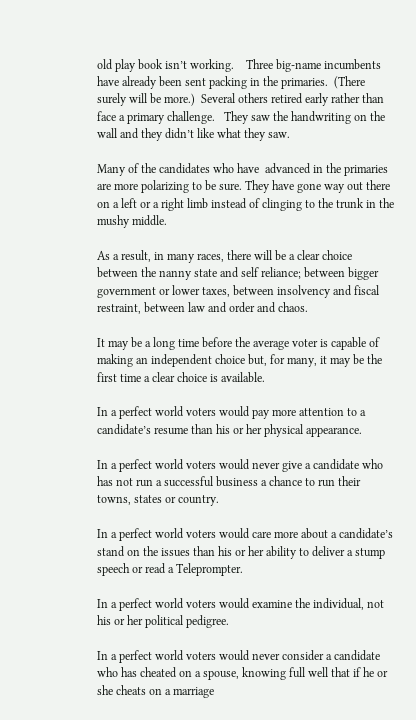old play book isn’t working.    Three big-name incumbents have already been sent packing in the primaries.  (There surely will be more.)  Several others retired early rather than face a primary challenge.   They saw the handwriting on the wall and they didn’t like what they saw.

Many of the candidates who have  advanced in the primaries are more polarizing to be sure. They have gone way out there on a left or a right limb instead of clinging to the trunk in the mushy middle.

As a result, in many races, there will be a clear choice between the nanny state and self reliance; between bigger government or lower taxes, between insolvency and fiscal restraint, between law and order and chaos.

It may be a long time before the average voter is capable of making an independent choice but, for many, it may be the first time a clear choice is available.

In a perfect world voters would pay more attention to a candidate’s resume than his or her physical appearance.

In a perfect world voters would never give a candidate who has not run a successful business a chance to run their towns, states or country.

In a perfect world voters would care more about a candidate’s stand on the issues than his or her ability to deliver a stump speech or read a Teleprompter.

In a perfect world voters would examine the individual, not his or her political pedigree.

In a perfect world voters would never consider a candidate who has cheated on a spouse, knowing full well that if he or she cheats on a marriage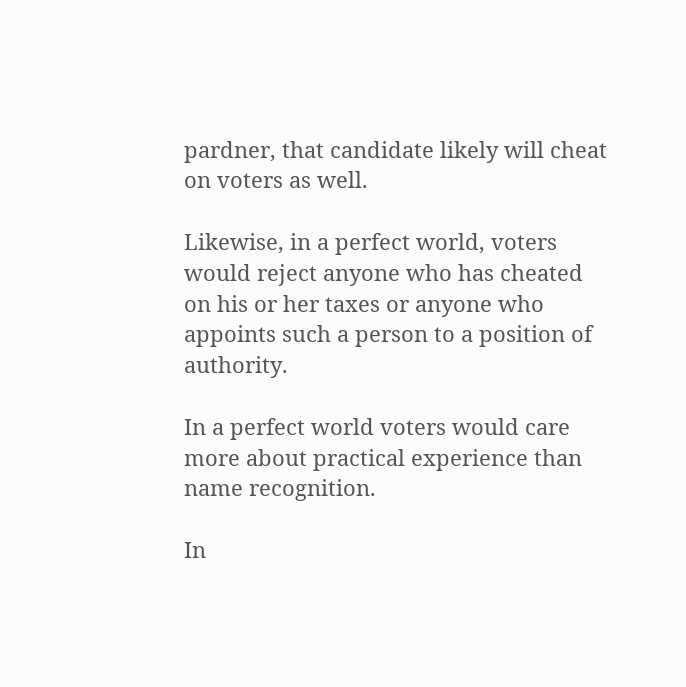pardner, that candidate likely will cheat on voters as well.

Likewise, in a perfect world, voters would reject anyone who has cheated on his or her taxes or anyone who appoints such a person to a position of authority.

In a perfect world voters would care more about practical experience than name recognition.

In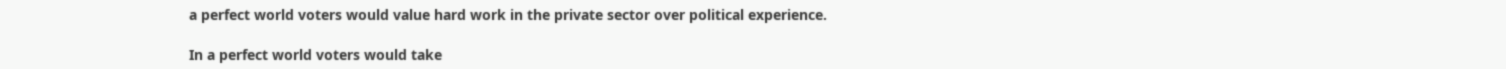a perfect world voters would value hard work in the private sector over political experience.

In a perfect world voters would take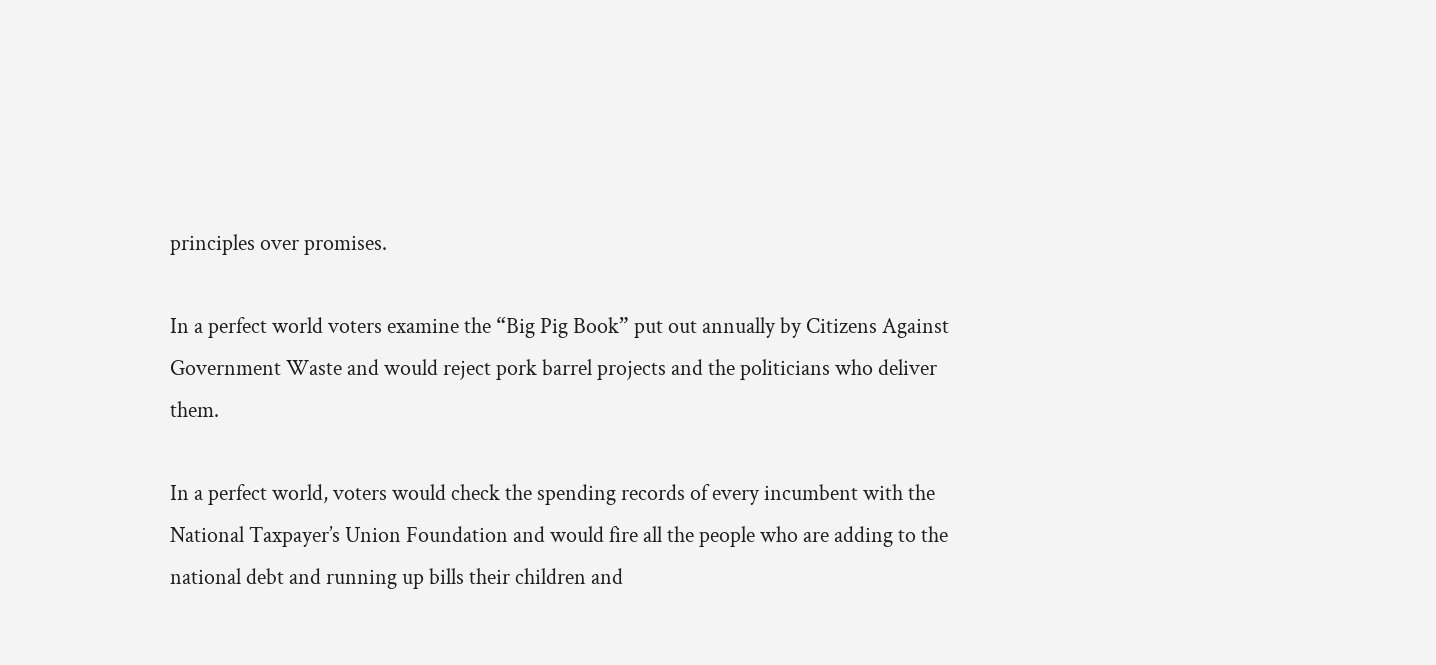principles over promises.

In a perfect world voters examine the “Big Pig Book” put out annually by Citizens Against Government Waste and would reject pork barrel projects and the politicians who deliver them.

In a perfect world, voters would check the spending records of every incumbent with the National Taxpayer’s Union Foundation and would fire all the people who are adding to the national debt and running up bills their children and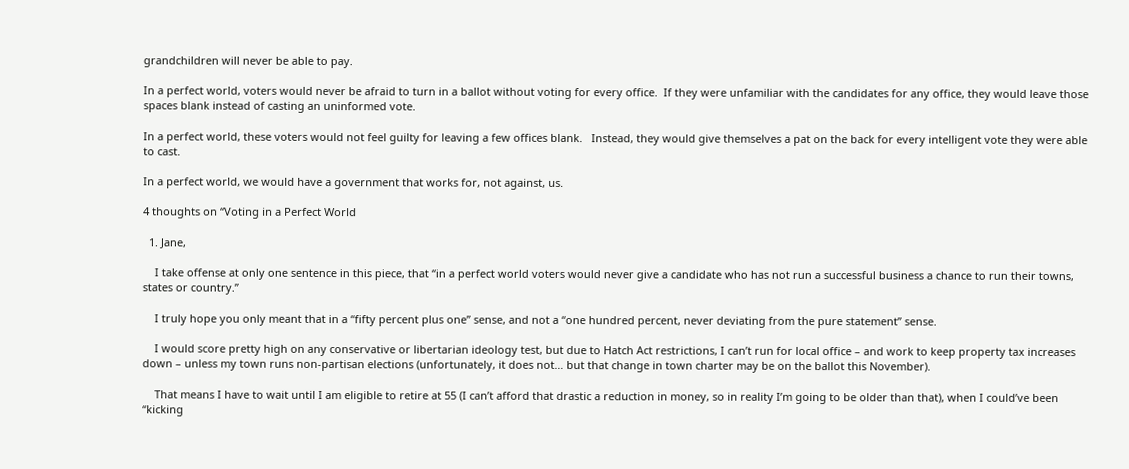grandchildren will never be able to pay.

In a perfect world, voters would never be afraid to turn in a ballot without voting for every office.  If they were unfamiliar with the candidates for any office, they would leave those spaces blank instead of casting an uninformed vote.

In a perfect world, these voters would not feel guilty for leaving a few offices blank.   Instead, they would give themselves a pat on the back for every intelligent vote they were able to cast.

In a perfect world, we would have a government that works for, not against, us.

4 thoughts on “Voting in a Perfect World

  1. Jane,

    I take offense at only one sentence in this piece, that “in a perfect world voters would never give a candidate who has not run a successful business a chance to run their towns, states or country.”

    I truly hope you only meant that in a “fifty percent plus one” sense, and not a “one hundred percent, never deviating from the pure statement” sense.

    I would score pretty high on any conservative or libertarian ideology test, but due to Hatch Act restrictions, I can’t run for local office – and work to keep property tax increases down – unless my town runs non-partisan elections (unfortunately, it does not… but that change in town charter may be on the ballot this November).

    That means I have to wait until I am eligible to retire at 55 (I can’t afford that drastic a reduction in money, so in reality I’m going to be older than that), when I could’ve been “kicking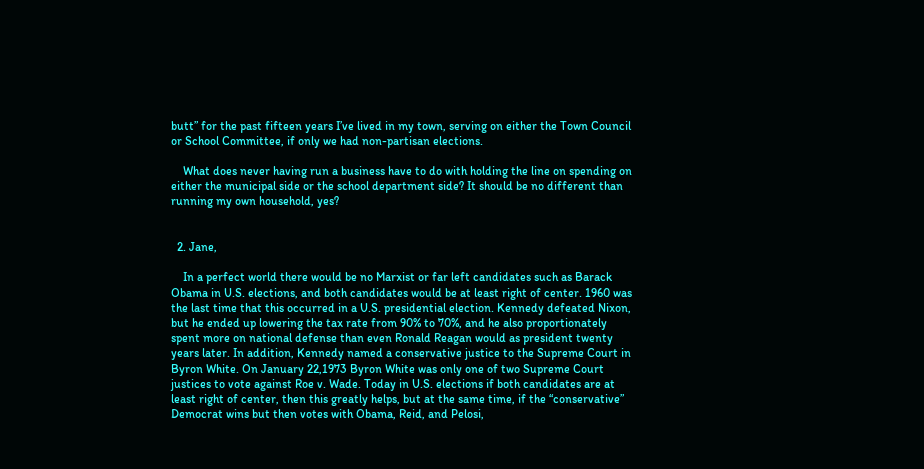butt” for the past fifteen years I’ve lived in my town, serving on either the Town Council or School Committee, if only we had non-partisan elections.

    What does never having run a business have to do with holding the line on spending on either the municipal side or the school department side? It should be no different than running my own household, yes?


  2. Jane,

    In a perfect world there would be no Marxist or far left candidates such as Barack Obama in U.S. elections, and both candidates would be at least right of center. 1960 was the last time that this occurred in a U.S. presidential election. Kennedy defeated Nixon, but he ended up lowering the tax rate from 90% to 70%, and he also proportionately spent more on national defense than even Ronald Reagan would as president twenty years later. In addition, Kennedy named a conservative justice to the Supreme Court in Byron White. On January 22,1973 Byron White was only one of two Supreme Court justices to vote against Roe v. Wade. Today in U.S. elections if both candidates are at least right of center, then this greatly helps, but at the same time, if the “conservative” Democrat wins but then votes with Obama, Reid, and Pelosi,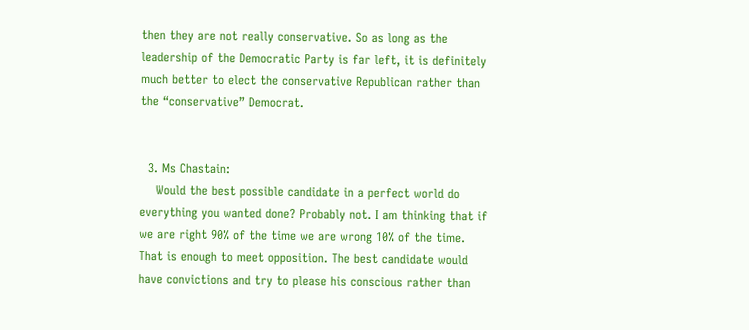then they are not really conservative. So as long as the leadership of the Democratic Party is far left, it is definitely much better to elect the conservative Republican rather than the “conservative” Democrat.


  3. Ms Chastain:
    Would the best possible candidate in a perfect world do everything you wanted done? Probably not. I am thinking that if we are right 90% of the time we are wrong 10% of the time. That is enough to meet opposition. The best candidate would have convictions and try to please his conscious rather than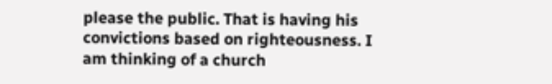please the public. That is having his convictions based on righteousness. I am thinking of a church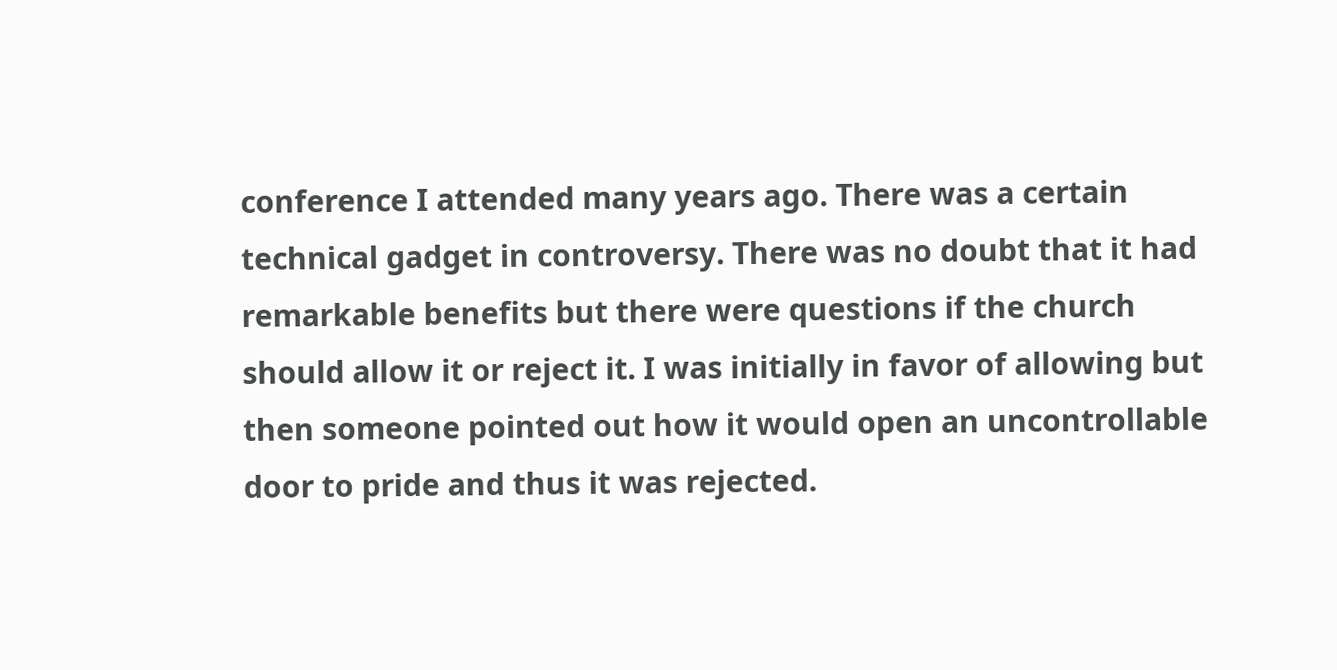conference I attended many years ago. There was a certain technical gadget in controversy. There was no doubt that it had remarkable benefits but there were questions if the church should allow it or reject it. I was initially in favor of allowing but then someone pointed out how it would open an uncontrollable door to pride and thus it was rejected.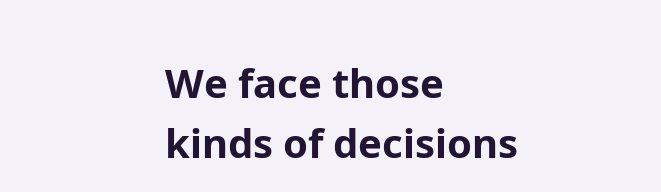We face those kinds of decisions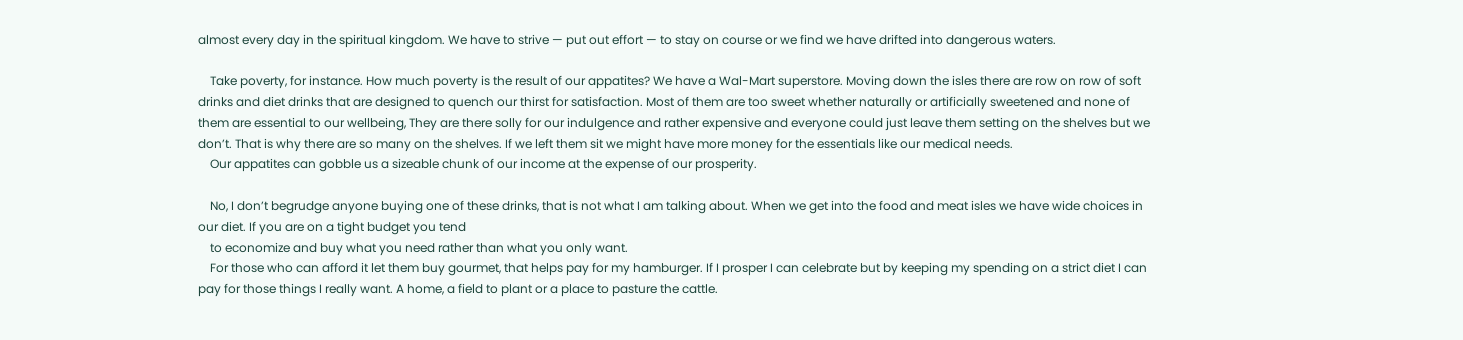almost every day in the spiritual kingdom. We have to strive — put out effort — to stay on course or we find we have drifted into dangerous waters.

    Take poverty, for instance. How much poverty is the result of our appatites? We have a Wal-Mart superstore. Moving down the isles there are row on row of soft drinks and diet drinks that are designed to quench our thirst for satisfaction. Most of them are too sweet whether naturally or artificially sweetened and none of them are essential to our wellbeing, They are there solly for our indulgence and rather expensive and everyone could just leave them setting on the shelves but we don’t. That is why there are so many on the shelves. If we left them sit we might have more money for the essentials like our medical needs.
    Our appatites can gobble us a sizeable chunk of our income at the expense of our prosperity.

    No, I don’t begrudge anyone buying one of these drinks, that is not what I am talking about. When we get into the food and meat isles we have wide choices in our diet. If you are on a tight budget you tend
    to economize and buy what you need rather than what you only want.
    For those who can afford it let them buy gourmet, that helps pay for my hamburger. If I prosper I can celebrate but by keeping my spending on a strict diet I can pay for those things I really want. A home, a field to plant or a place to pasture the cattle.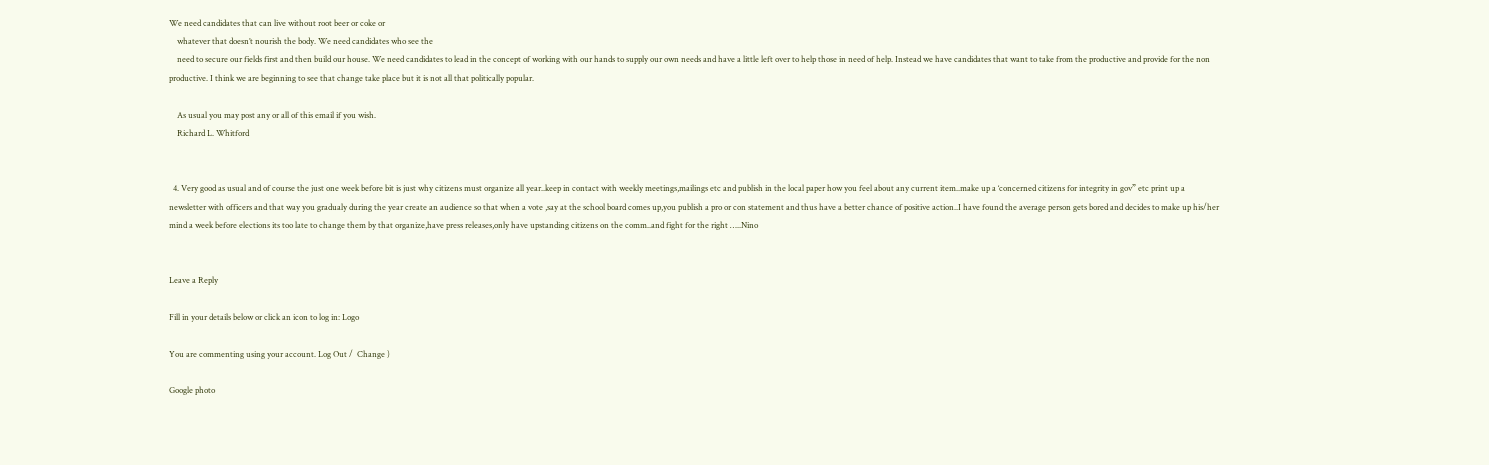We need candidates that can live without root beer or coke or
    whatever that doesn’t nourish the body. We need candidates who see the
    need to secure our fields first and then build our house. We need candidates to lead in the concept of working with our hands to supply our own needs and have a little left over to help those in need of help. Instead we have candidates that want to take from the productive and provide for the non productive. I think we are beginning to see that change take place but it is not all that politically popular.

    As usual you may post any or all of this email if you wish.
    Richard L. Whitford


  4. Very good as usual and of course the just one week before bit is just why citizens must organize all year..keep in contact with weekly meetings,mailings etc and publish in the local paper how you feel about any current item..make up a ‘concerned citizens for integrity in gov” etc print up a newsletter with officers and that way you gradualy during the year create an audience so that when a vote ,say at the school board comes up,you publish a pro or con statement and thus have a better chance of positive action..I have found the average person gets bored and decides to make up his/her mind a week before elections its too late to change them by that organize,have press releases,only have upstanding citizens on the comm..and fight for the right …..Nino


Leave a Reply

Fill in your details below or click an icon to log in: Logo

You are commenting using your account. Log Out /  Change )

Google photo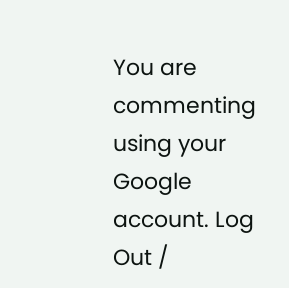You are commenting using your Google account. Log Out /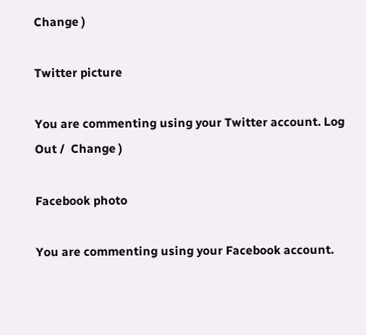Change )

Twitter picture

You are commenting using your Twitter account. Log Out /  Change )

Facebook photo

You are commenting using your Facebook account.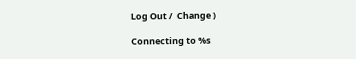Log Out /  Change )

Connecting to %s